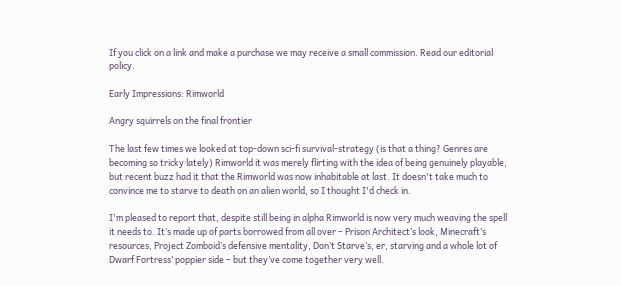If you click on a link and make a purchase we may receive a small commission. Read our editorial policy.

Early Impressions: Rimworld

Angry squirrels on the final frontier

The last few times we looked at top-down sci-fi survival-strategy (is that a thing? Genres are becoming so tricky lately) Rimworld it was merely flirting with the idea of being genuinely playable, but recent buzz had it that the Rimworld was now inhabitable at last. It doesn't take much to convince me to starve to death on an alien world, so I thought I'd check in.

I'm pleased to report that, despite still being in alpha Rimworld is now very much weaving the spell it needs to. It’s made up of parts borrowed from all over – Prison Architect’s look, Minecraft’s resources, Project Zomboid’s defensive mentality, Don’t Starve’s, er, starving and a whole lot of Dwarf Fortress’ poppier side – but they’ve come together very well.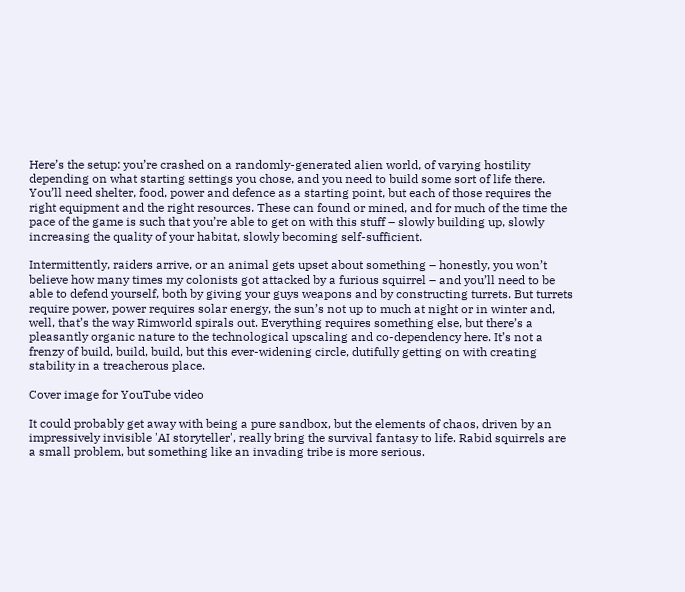Here’s the setup: you’re crashed on a randomly-generated alien world, of varying hostility depending on what starting settings you chose, and you need to build some sort of life there. You’ll need shelter, food, power and defence as a starting point, but each of those requires the right equipment and the right resources. These can found or mined, and for much of the time the pace of the game is such that you’re able to get on with this stuff – slowly building up, slowly increasing the quality of your habitat, slowly becoming self-sufficient.

Intermittently, raiders arrive, or an animal gets upset about something – honestly, you won’t believe how many times my colonists got attacked by a furious squirrel – and you’ll need to be able to defend yourself, both by giving your guys weapons and by constructing turrets. But turrets require power, power requires solar energy, the sun’s not up to much at night or in winter and, well, that’s the way Rimworld spirals out. Everything requires something else, but there’s a pleasantly organic nature to the technological upscaling and co-dependency here. It’s not a frenzy of build, build, build, but this ever-widening circle, dutifully getting on with creating stability in a treacherous place.

Cover image for YouTube video

It could probably get away with being a pure sandbox, but the elements of chaos, driven by an impressively invisible 'AI storyteller', really bring the survival fantasy to life. Rabid squirrels are a small problem, but something like an invading tribe is more serious.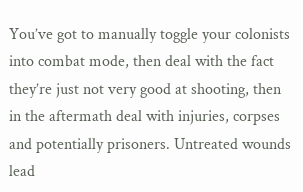You’ve got to manually toggle your colonists into combat mode, then deal with the fact they’re just not very good at shooting, then in the aftermath deal with injuries, corpses and potentially prisoners. Untreated wounds lead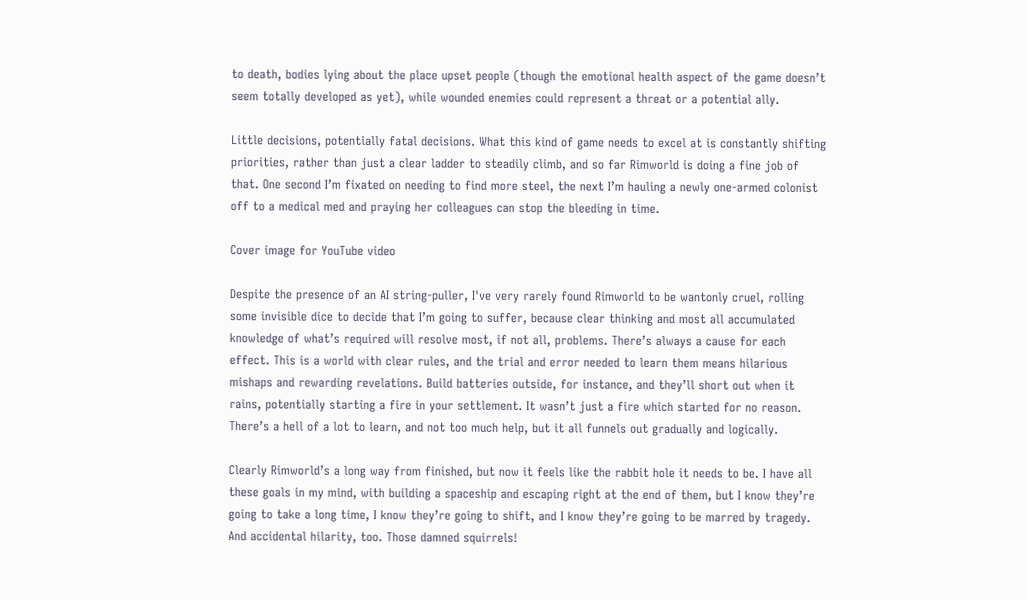to death, bodies lying about the place upset people (though the emotional health aspect of the game doesn’t seem totally developed as yet), while wounded enemies could represent a threat or a potential ally.

Little decisions, potentially fatal decisions. What this kind of game needs to excel at is constantly shifting priorities, rather than just a clear ladder to steadily climb, and so far Rimworld is doing a fine job of that. One second I’m fixated on needing to find more steel, the next I’m hauling a newly one-armed colonist off to a medical med and praying her colleagues can stop the bleeding in time.

Cover image for YouTube video

Despite the presence of an AI string-puller, I've very rarely found Rimworld to be wantonly cruel, rolling some invisible dice to decide that I’m going to suffer, because clear thinking and most all accumulated knowledge of what’s required will resolve most, if not all, problems. There’s always a cause for each effect. This is a world with clear rules, and the trial and error needed to learn them means hilarious mishaps and rewarding revelations. Build batteries outside, for instance, and they’ll short out when it rains, potentially starting a fire in your settlement. It wasn’t just a fire which started for no reason. There’s a hell of a lot to learn, and not too much help, but it all funnels out gradually and logically.

Clearly Rimworld’s a long way from finished, but now it feels like the rabbit hole it needs to be. I have all these goals in my mind, with building a spaceship and escaping right at the end of them, but I know they’re going to take a long time, I know they’re going to shift, and I know they’re going to be marred by tragedy. And accidental hilarity, too. Those damned squirrels!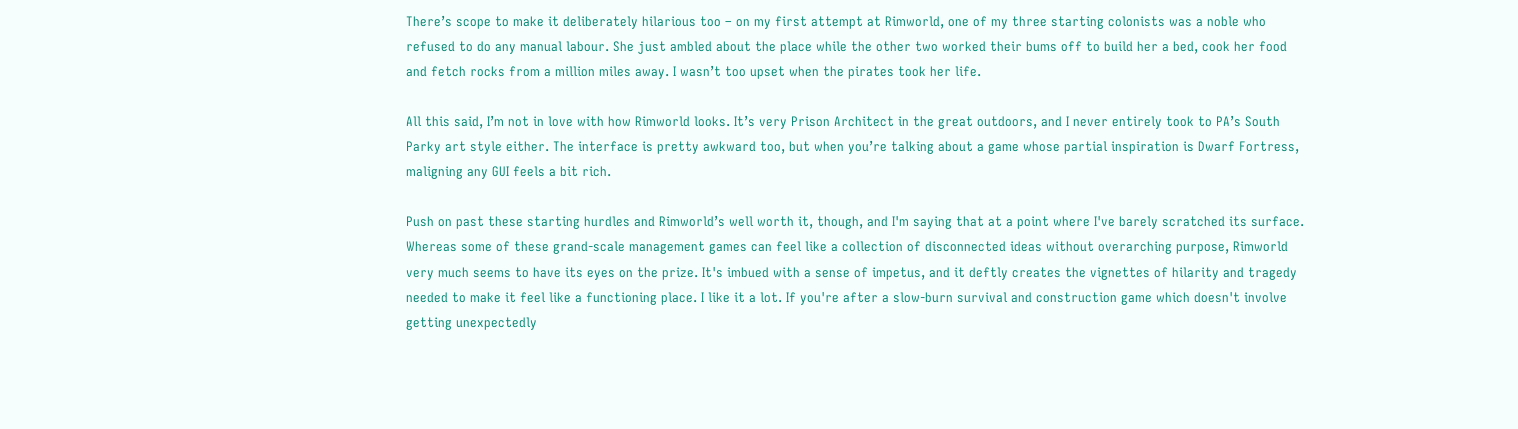There’s scope to make it deliberately hilarious too – on my first attempt at Rimworld, one of my three starting colonists was a noble who refused to do any manual labour. She just ambled about the place while the other two worked their bums off to build her a bed, cook her food and fetch rocks from a million miles away. I wasn’t too upset when the pirates took her life.

All this said, I’m not in love with how Rimworld looks. It’s very Prison Architect in the great outdoors, and I never entirely took to PA’s South Parky art style either. The interface is pretty awkward too, but when you’re talking about a game whose partial inspiration is Dwarf Fortress, maligning any GUI feels a bit rich.

Push on past these starting hurdles and Rimworld’s well worth it, though, and I'm saying that at a point where I've barely scratched its surface. Whereas some of these grand-scale management games can feel like a collection of disconnected ideas without overarching purpose, Rimworld very much seems to have its eyes on the prize. It's imbued with a sense of impetus, and it deftly creates the vignettes of hilarity and tragedy needed to make it feel like a functioning place. I like it a lot. If you're after a slow-burn survival and construction game which doesn't involve getting unexpectedly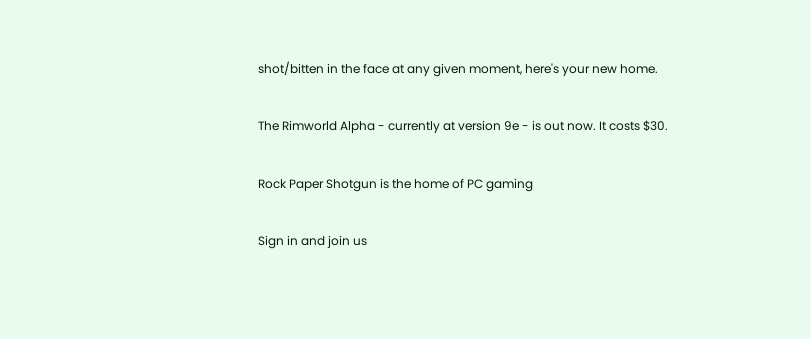shot/bitten in the face at any given moment, here's your new home.

The Rimworld Alpha - currently at version 9e - is out now. It costs $30.

Rock Paper Shotgun is the home of PC gaming

Sign in and join us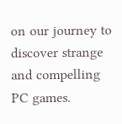on our journey to discover strange and compelling PC games.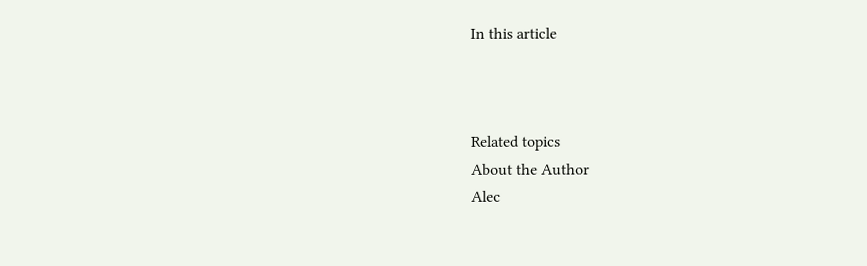In this article



Related topics
About the Author
Alec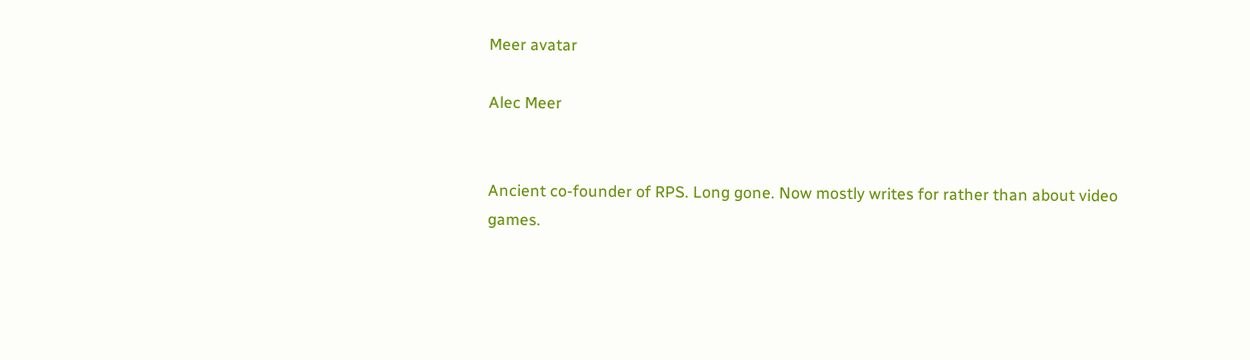Meer avatar

Alec Meer


Ancient co-founder of RPS. Long gone. Now mostly writes for rather than about video games.